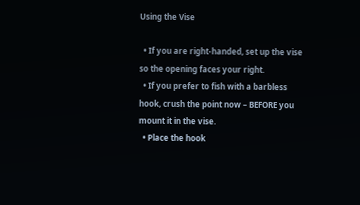Using the Vise

  • If you are right-handed, set up the vise so the opening faces your right.
  • If you prefer to fish with a barbless hook, crush the point now – BEFORE you mount it in the vise.
  • Place the hook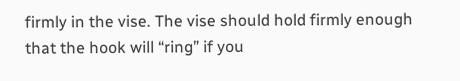firmly in the vise. The vise should hold firmly enough that the hook will “ring” if you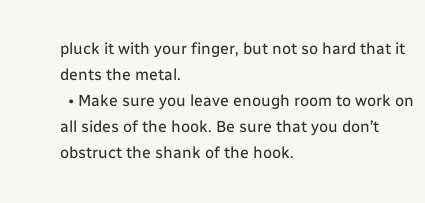pluck it with your finger, but not so hard that it dents the metal.
  • Make sure you leave enough room to work on all sides of the hook. Be sure that you don’t obstruct the shank of the hook.